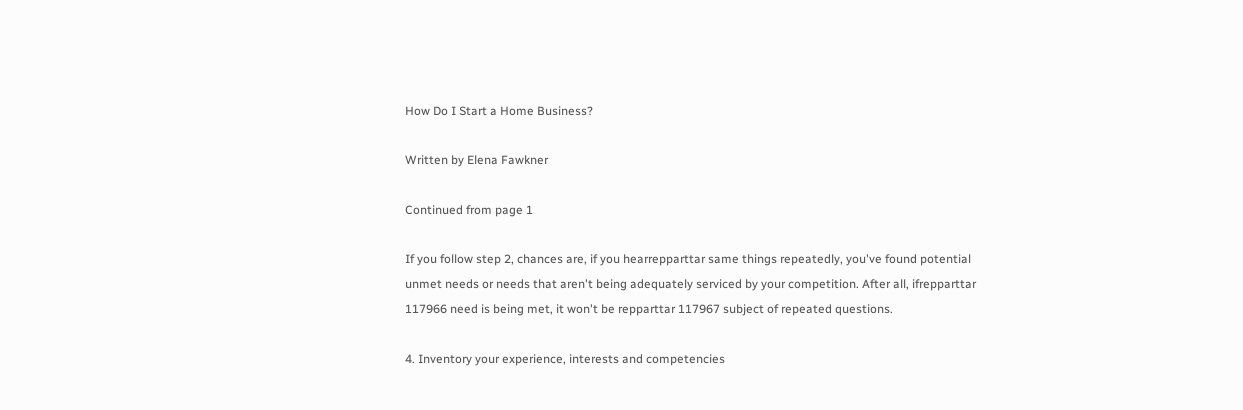How Do I Start a Home Business?

Written by Elena Fawkner

Continued from page 1

If you follow step 2, chances are, if you hearrepparttar same things repeatedly, you've found potential unmet needs or needs that aren't being adequately serviced by your competition. After all, ifrepparttar 117966 need is being met, it won't be repparttar 117967 subject of repeated questions.

4. Inventory your experience, interests and competencies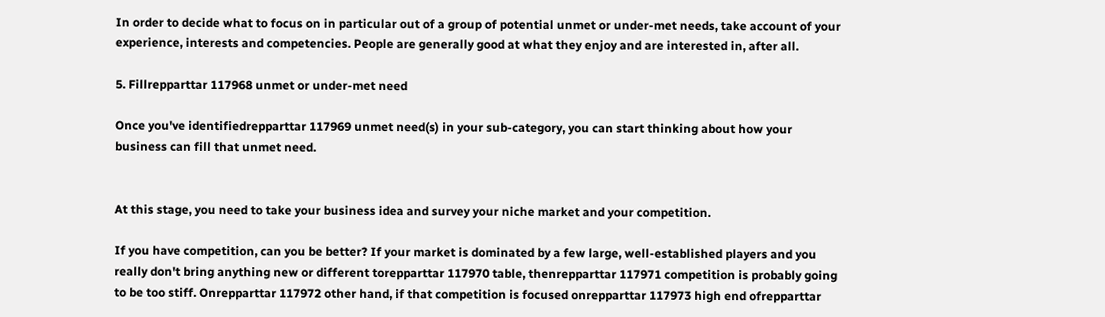In order to decide what to focus on in particular out of a group of potential unmet or under-met needs, take account of your experience, interests and competencies. People are generally good at what they enjoy and are interested in, after all.

5. Fillrepparttar 117968 unmet or under-met need

Once you've identifiedrepparttar 117969 unmet need(s) in your sub-category, you can start thinking about how your business can fill that unmet need.


At this stage, you need to take your business idea and survey your niche market and your competition.

If you have competition, can you be better? If your market is dominated by a few large, well-established players and you really don't bring anything new or different torepparttar 117970 table, thenrepparttar 117971 competition is probably going to be too stiff. Onrepparttar 117972 other hand, if that competition is focused onrepparttar 117973 high end ofrepparttar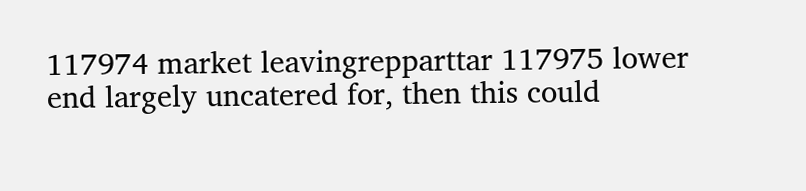117974 market leavingrepparttar 117975 lower end largely uncatered for, then this could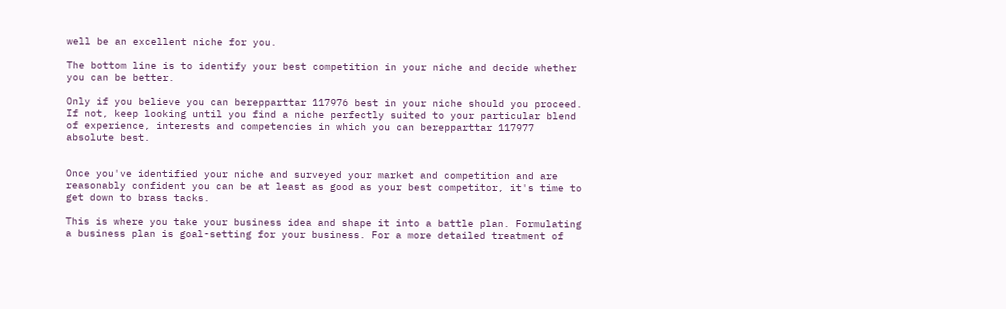well be an excellent niche for you.

The bottom line is to identify your best competition in your niche and decide whether you can be better.

Only if you believe you can berepparttar 117976 best in your niche should you proceed. If not, keep looking until you find a niche perfectly suited to your particular blend of experience, interests and competencies in which you can berepparttar 117977 absolute best.


Once you've identified your niche and surveyed your market and competition and are reasonably confident you can be at least as good as your best competitor, it's time to get down to brass tacks.

This is where you take your business idea and shape it into a battle plan. Formulating a business plan is goal-setting for your business. For a more detailed treatment of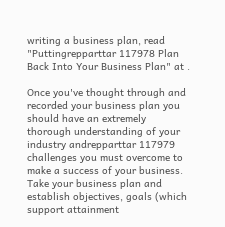writing a business plan, read "Puttingrepparttar 117978 Plan Back Into Your Business Plan" at .

Once you've thought through and recorded your business plan you should have an extremely thorough understanding of your industry andrepparttar 117979 challenges you must overcome to make a success of your business. Take your business plan and establish objectives, goals (which support attainment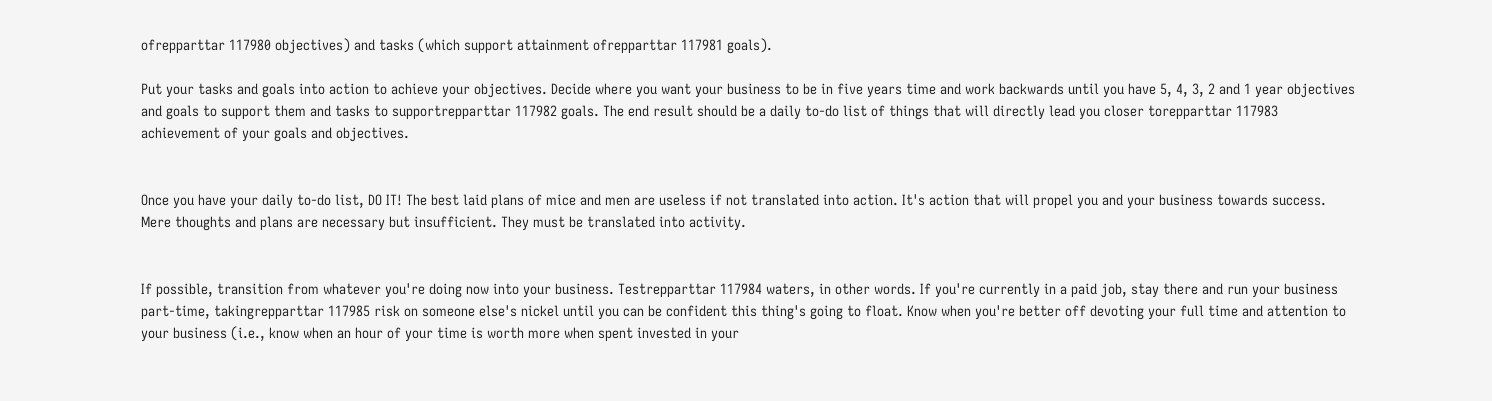ofrepparttar 117980 objectives) and tasks (which support attainment ofrepparttar 117981 goals).

Put your tasks and goals into action to achieve your objectives. Decide where you want your business to be in five years time and work backwards until you have 5, 4, 3, 2 and 1 year objectives and goals to support them and tasks to supportrepparttar 117982 goals. The end result should be a daily to-do list of things that will directly lead you closer torepparttar 117983 achievement of your goals and objectives.


Once you have your daily to-do list, DO IT! The best laid plans of mice and men are useless if not translated into action. It's action that will propel you and your business towards success. Mere thoughts and plans are necessary but insufficient. They must be translated into activity.


If possible, transition from whatever you're doing now into your business. Testrepparttar 117984 waters, in other words. If you're currently in a paid job, stay there and run your business part-time, takingrepparttar 117985 risk on someone else's nickel until you can be confident this thing's going to float. Know when you're better off devoting your full time and attention to your business (i.e., know when an hour of your time is worth more when spent invested in your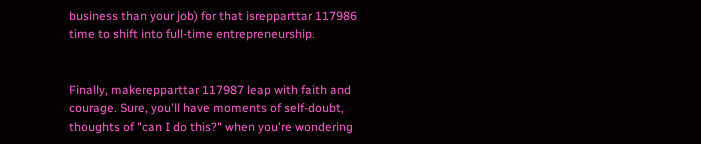business than your job) for that isrepparttar 117986 time to shift into full-time entrepreneurship.


Finally, makerepparttar 117987 leap with faith and courage. Sure, you'll have moments of self-doubt, thoughts of "can I do this?" when you're wondering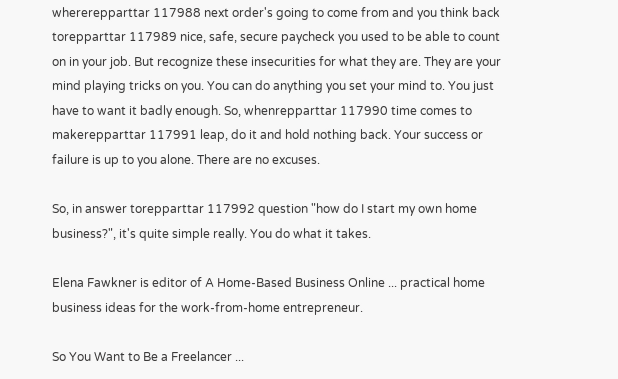whererepparttar 117988 next order's going to come from and you think back torepparttar 117989 nice, safe, secure paycheck you used to be able to count on in your job. But recognize these insecurities for what they are. They are your mind playing tricks on you. You can do anything you set your mind to. You just have to want it badly enough. So, whenrepparttar 117990 time comes to makerepparttar 117991 leap, do it and hold nothing back. Your success or failure is up to you alone. There are no excuses.

So, in answer torepparttar 117992 question "how do I start my own home business?", it's quite simple really. You do what it takes.

Elena Fawkner is editor of A Home-Based Business Online ... practical home business ideas for the work-from-home entrepreneur.

So You Want to Be a Freelancer ...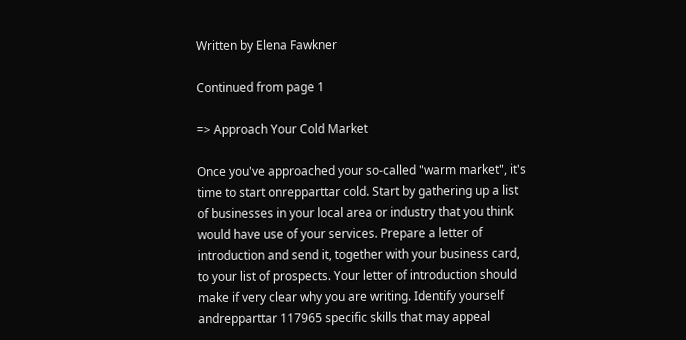Written by Elena Fawkner

Continued from page 1

=> Approach Your Cold Market

Once you've approached your so-called "warm market", it's time to start onrepparttar cold. Start by gathering up a list of businesses in your local area or industry that you think would have use of your services. Prepare a letter of introduction and send it, together with your business card, to your list of prospects. Your letter of introduction should make if very clear why you are writing. Identify yourself andrepparttar 117965 specific skills that may appeal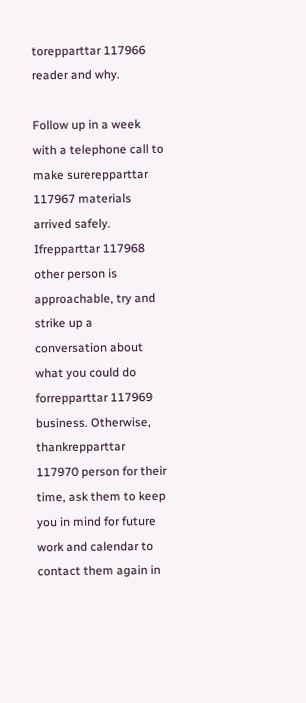torepparttar 117966 reader and why.

Follow up in a week with a telephone call to make surerepparttar 117967 materials arrived safely. Ifrepparttar 117968 other person is approachable, try and strike up a conversation about what you could do forrepparttar 117969 business. Otherwise, thankrepparttar 117970 person for their time, ask them to keep you in mind for future work and calendar to contact them again in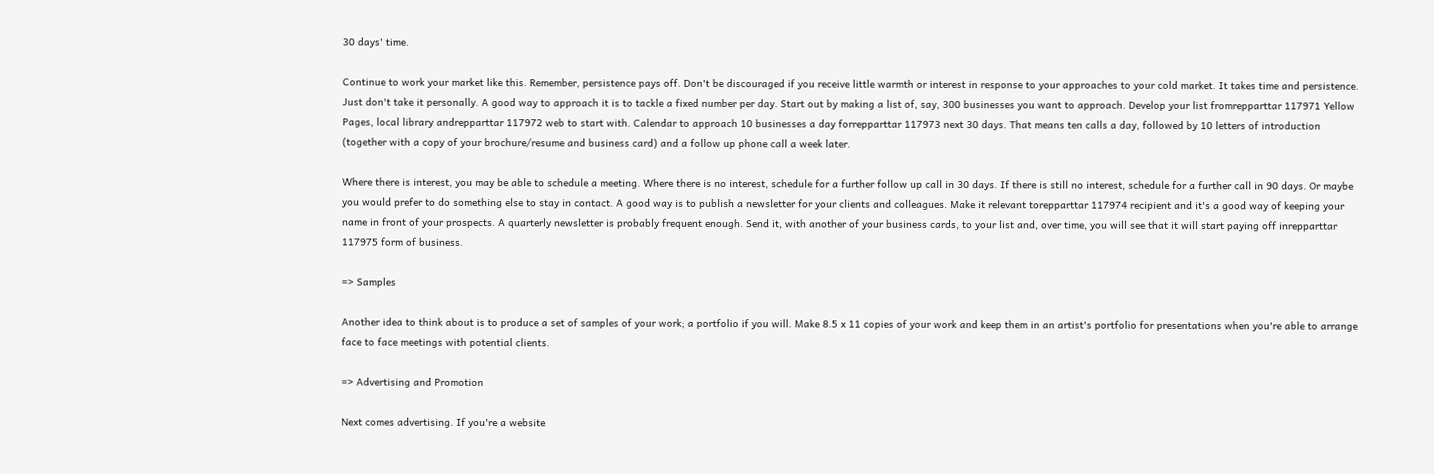30 days' time.

Continue to work your market like this. Remember, persistence pays off. Don't be discouraged if you receive little warmth or interest in response to your approaches to your cold market. It takes time and persistence. Just don't take it personally. A good way to approach it is to tackle a fixed number per day. Start out by making a list of, say, 300 businesses you want to approach. Develop your list fromrepparttar 117971 Yellow Pages, local library andrepparttar 117972 web to start with. Calendar to approach 10 businesses a day forrepparttar 117973 next 30 days. That means ten calls a day, followed by 10 letters of introduction (together with a copy of your brochure/resume and business card) and a follow up phone call a week later.

Where there is interest, you may be able to schedule a meeting. Where there is no interest, schedule for a further follow up call in 30 days. If there is still no interest, schedule for a further call in 90 days. Or maybe you would prefer to do something else to stay in contact. A good way is to publish a newsletter for your clients and colleagues. Make it relevant torepparttar 117974 recipient and it's a good way of keeping your name in front of your prospects. A quarterly newsletter is probably frequent enough. Send it, with another of your business cards, to your list and, over time, you will see that it will start paying off inrepparttar 117975 form of business.

=> Samples

Another idea to think about is to produce a set of samples of your work; a portfolio if you will. Make 8.5 x 11 copies of your work and keep them in an artist's portfolio for presentations when you're able to arrange face to face meetings with potential clients.

=> Advertising and Promotion

Next comes advertising. If you're a website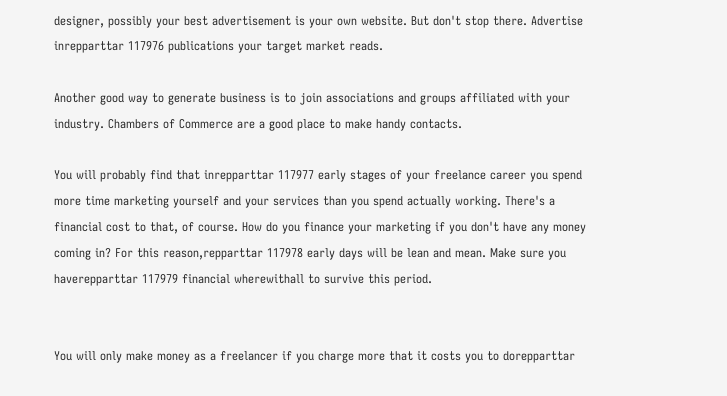designer, possibly your best advertisement is your own website. But don't stop there. Advertise inrepparttar 117976 publications your target market reads.

Another good way to generate business is to join associations and groups affiliated with your industry. Chambers of Commerce are a good place to make handy contacts.

You will probably find that inrepparttar 117977 early stages of your freelance career you spend more time marketing yourself and your services than you spend actually working. There's a financial cost to that, of course. How do you finance your marketing if you don't have any money coming in? For this reason,repparttar 117978 early days will be lean and mean. Make sure you haverepparttar 117979 financial wherewithall to survive this period.


You will only make money as a freelancer if you charge more that it costs you to dorepparttar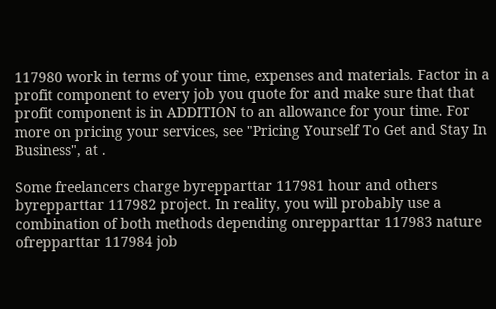117980 work in terms of your time, expenses and materials. Factor in a profit component to every job you quote for and make sure that that profit component is in ADDITION to an allowance for your time. For more on pricing your services, see "Pricing Yourself To Get and Stay In Business", at .

Some freelancers charge byrepparttar 117981 hour and others byrepparttar 117982 project. In reality, you will probably use a combination of both methods depending onrepparttar 117983 nature ofrepparttar 117984 job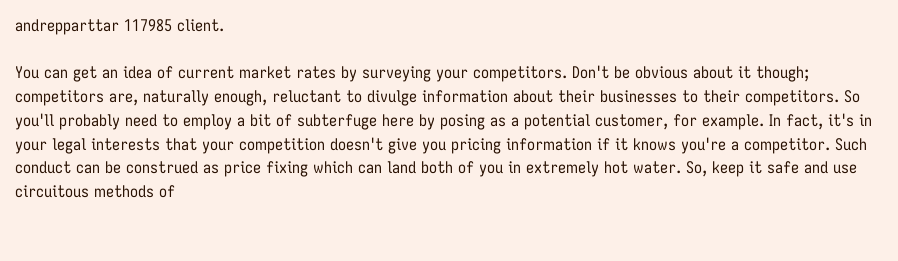andrepparttar 117985 client.

You can get an idea of current market rates by surveying your competitors. Don't be obvious about it though; competitors are, naturally enough, reluctant to divulge information about their businesses to their competitors. So you'll probably need to employ a bit of subterfuge here by posing as a potential customer, for example. In fact, it's in your legal interests that your competition doesn't give you pricing information if it knows you're a competitor. Such conduct can be construed as price fixing which can land both of you in extremely hot water. So, keep it safe and use circuitous methods of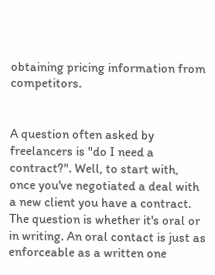obtaining pricing information from competitors.


A question often asked by freelancers is "do I need a contract?". Well, to start with, once you've negotiated a deal with a new client you have a contract. The question is whether it's oral or in writing. An oral contact is just as enforceable as a written one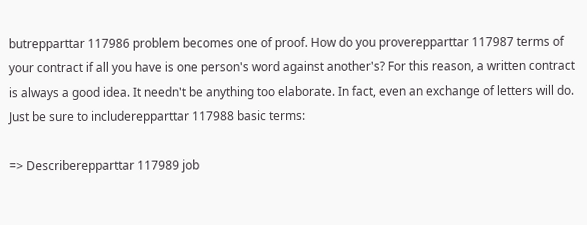butrepparttar 117986 problem becomes one of proof. How do you proverepparttar 117987 terms of your contract if all you have is one person's word against another's? For this reason, a written contract is always a good idea. It needn't be anything too elaborate. In fact, even an exchange of letters will do. Just be sure to includerepparttar 117988 basic terms:

=> Describerepparttar 117989 job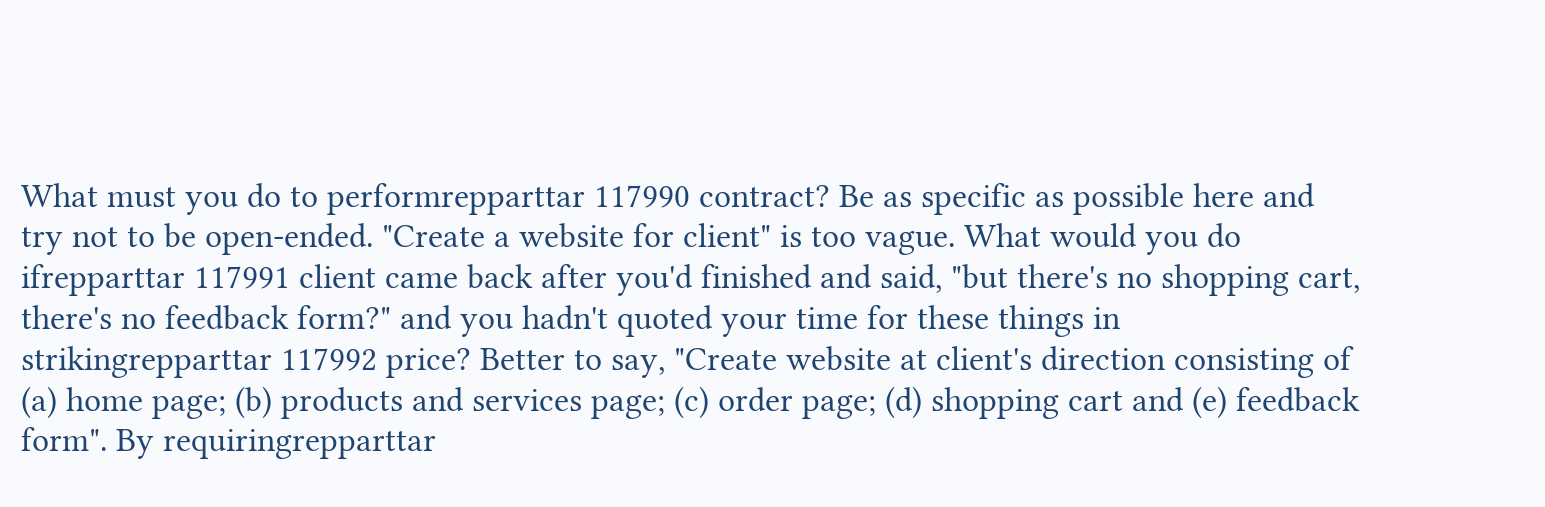What must you do to performrepparttar 117990 contract? Be as specific as possible here and try not to be open-ended. "Create a website for client" is too vague. What would you do ifrepparttar 117991 client came back after you'd finished and said, "but there's no shopping cart, there's no feedback form?" and you hadn't quoted your time for these things in strikingrepparttar 117992 price? Better to say, "Create website at client's direction consisting of (a) home page; (b) products and services page; (c) order page; (d) shopping cart and (e) feedback form". By requiringrepparttar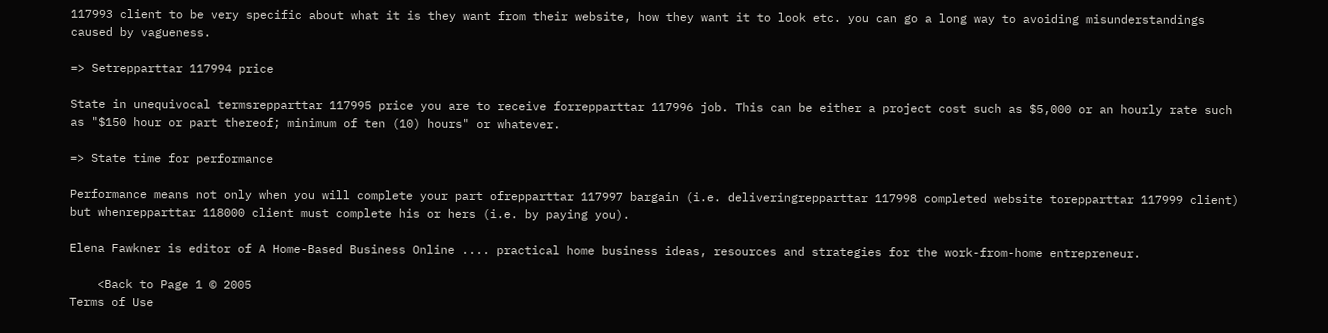117993 client to be very specific about what it is they want from their website, how they want it to look etc. you can go a long way to avoiding misunderstandings caused by vagueness.

=> Setrepparttar 117994 price

State in unequivocal termsrepparttar 117995 price you are to receive forrepparttar 117996 job. This can be either a project cost such as $5,000 or an hourly rate such as "$150 hour or part thereof; minimum of ten (10) hours" or whatever.

=> State time for performance

Performance means not only when you will complete your part ofrepparttar 117997 bargain (i.e. deliveringrepparttar 117998 completed website torepparttar 117999 client) but whenrepparttar 118000 client must complete his or hers (i.e. by paying you).

Elena Fawkner is editor of A Home-Based Business Online .... practical home business ideas, resources and strategies for the work-from-home entrepreneur.

    <Back to Page 1 © 2005
Terms of Use